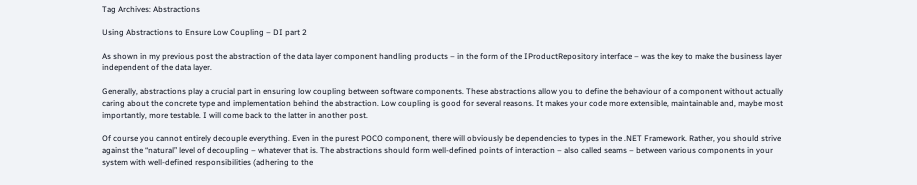Tag Archives: Abstractions

Using Abstractions to Ensure Low Coupling – DI part 2

As shown in my previous post the abstraction of the data layer component handling products – in the form of the IProductRepository interface – was the key to make the business layer independent of the data layer.

Generally, abstractions play a crucial part in ensuring low coupling between software components. These abstractions allow you to define the behaviour of a component without actually caring about the concrete type and implementation behind the abstraction. Low coupling is good for several reasons. It makes your code more extensible, maintainable and, maybe most importantly, more testable. I will come back to the latter in another post.

Of course you cannot entirely decouple everything. Even in the purest POCO component, there will obviously be dependencies to types in the .NET Framework. Rather, you should strive against the “natural” level of decoupling – whatever that is. The abstractions should form well-defined points of interaction – also called seams – between various components in your system with well-defined responsibilities (adhering to the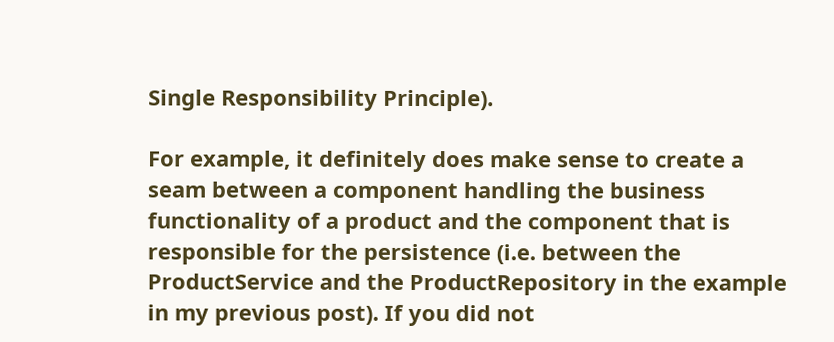Single Responsibility Principle).

For example, it definitely does make sense to create a seam between a component handling the business functionality of a product and the component that is responsible for the persistence (i.e. between the ProductService and the ProductRepository in the example in my previous post). If you did not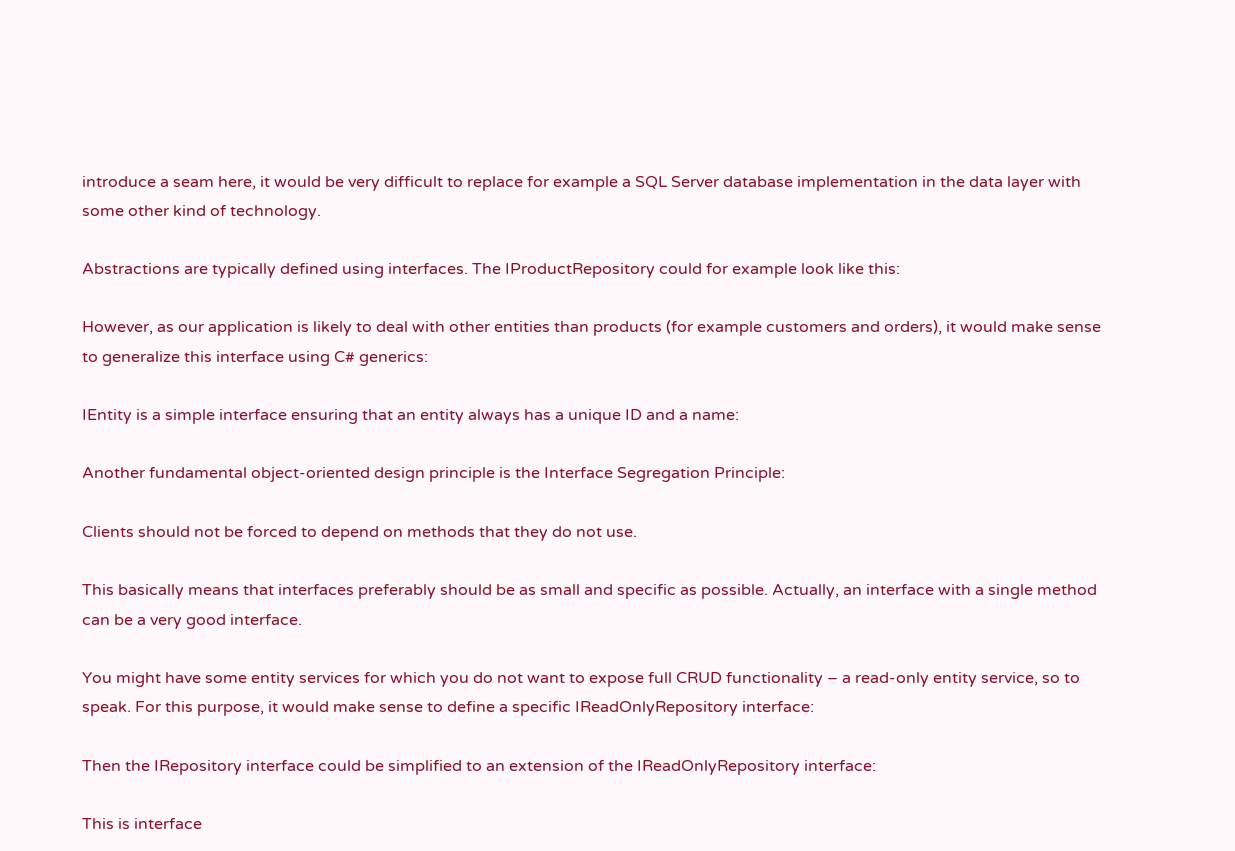introduce a seam here, it would be very difficult to replace for example a SQL Server database implementation in the data layer with some other kind of technology.

Abstractions are typically defined using interfaces. The IProductRepository could for example look like this:

However, as our application is likely to deal with other entities than products (for example customers and orders), it would make sense to generalize this interface using C# generics:

IEntity is a simple interface ensuring that an entity always has a unique ID and a name:

Another fundamental object-oriented design principle is the Interface Segregation Principle:

Clients should not be forced to depend on methods that they do not use.

This basically means that interfaces preferably should be as small and specific as possible. Actually, an interface with a single method can be a very good interface.

You might have some entity services for which you do not want to expose full CRUD functionality – a read-only entity service, so to speak. For this purpose, it would make sense to define a specific IReadOnlyRepository interface:

Then the IRepository interface could be simplified to an extension of the IReadOnlyRepository interface:

This is interface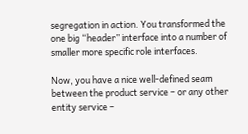segregation in action. You transformed the one big “header” interface into a number of smaller more specific role interfaces.

Now, you have a nice well-defined seam between the product service – or any other entity service –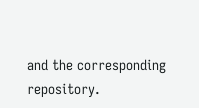and the corresponding repository.